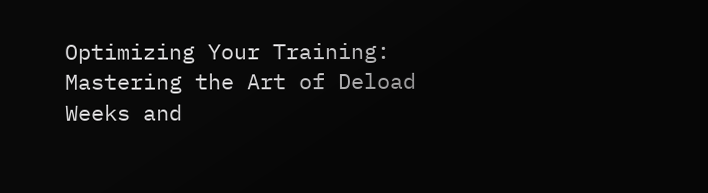Optimizing Your Training: Mastering the Art of Deload Weeks and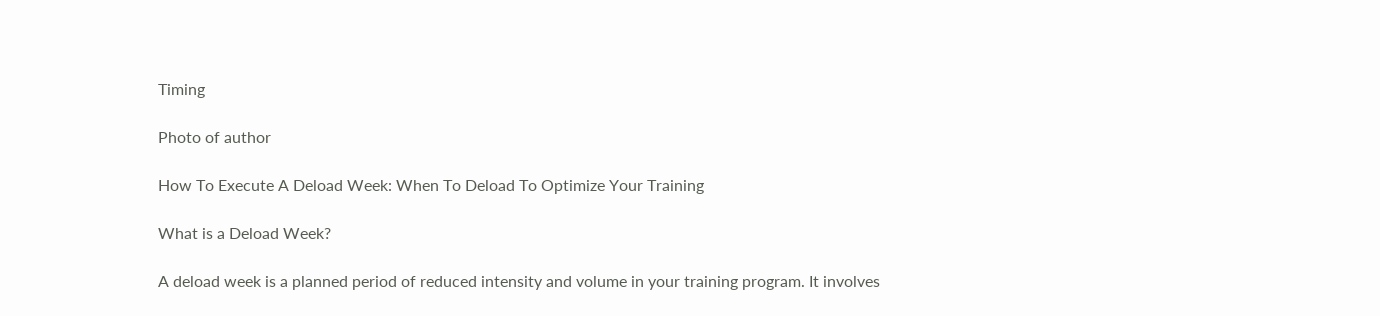Timing

Photo of author

How To Execute A Deload Week: When To Deload To Optimize Your Training

What is a Deload Week?

A deload week is a planned period of reduced intensity and volume in your training program. It involves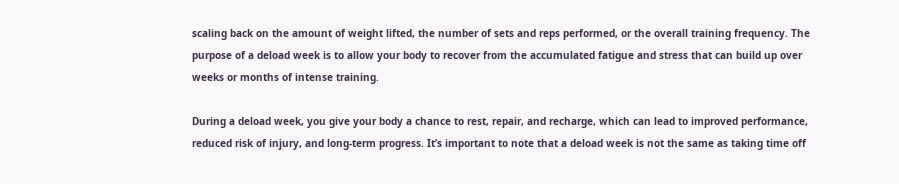scaling back on the amount of weight lifted, the number of sets and reps performed, or the overall training frequency. The purpose of a deload week is to allow your body to recover from the accumulated fatigue and stress that can build up over weeks or months of intense training.

During a deload week, you give your body a chance to rest, repair, and recharge, which can lead to improved performance, reduced risk of injury, and long-term progress. It’s important to note that a deload week is not the same as taking time off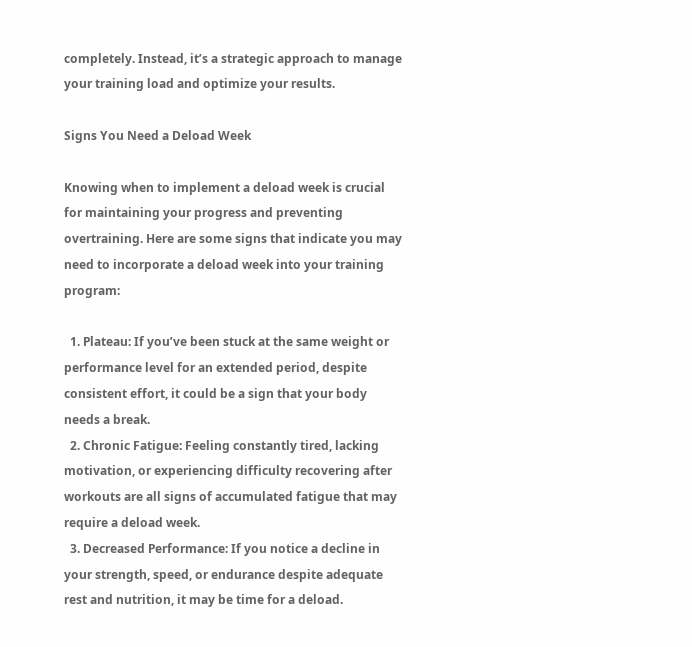completely. Instead, it’s a strategic approach to manage your training load and optimize your results.

Signs You Need a Deload Week

Knowing when to implement a deload week is crucial for maintaining your progress and preventing overtraining. Here are some signs that indicate you may need to incorporate a deload week into your training program:

  1. Plateau: If you’ve been stuck at the same weight or performance level for an extended period, despite consistent effort, it could be a sign that your body needs a break.
  2. Chronic Fatigue: Feeling constantly tired, lacking motivation, or experiencing difficulty recovering after workouts are all signs of accumulated fatigue that may require a deload week.
  3. Decreased Performance: If you notice a decline in your strength, speed, or endurance despite adequate rest and nutrition, it may be time for a deload.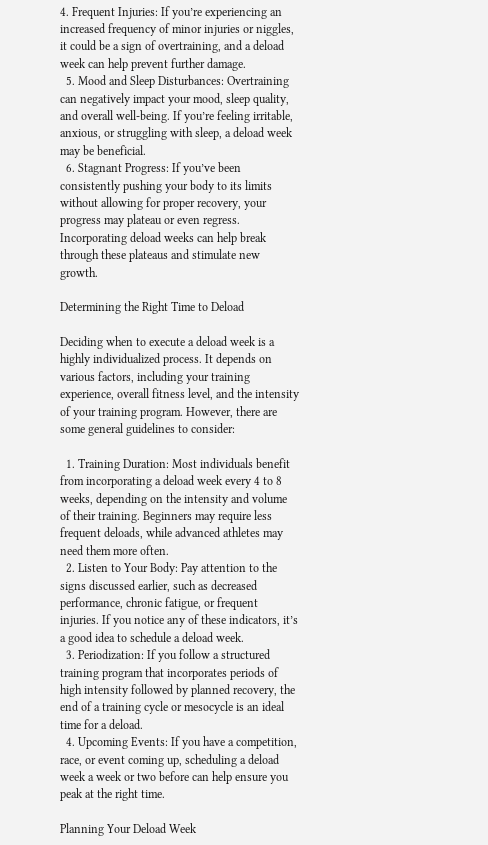4. Frequent Injuries: If you’re experiencing an increased frequency of minor injuries or niggles, it could be a sign of overtraining, and a deload week can help prevent further damage.
  5. Mood and Sleep Disturbances: Overtraining can negatively impact your mood, sleep quality, and overall well-being. If you’re feeling irritable, anxious, or struggling with sleep, a deload week may be beneficial.
  6. Stagnant Progress: If you’ve been consistently pushing your body to its limits without allowing for proper recovery, your progress may plateau or even regress. Incorporating deload weeks can help break through these plateaus and stimulate new growth.

Determining the Right Time to Deload

Deciding when to execute a deload week is a highly individualized process. It depends on various factors, including your training experience, overall fitness level, and the intensity of your training program. However, there are some general guidelines to consider:

  1. Training Duration: Most individuals benefit from incorporating a deload week every 4 to 8 weeks, depending on the intensity and volume of their training. Beginners may require less frequent deloads, while advanced athletes may need them more often.
  2. Listen to Your Body: Pay attention to the signs discussed earlier, such as decreased performance, chronic fatigue, or frequent injuries. If you notice any of these indicators, it’s a good idea to schedule a deload week.
  3. Periodization: If you follow a structured training program that incorporates periods of high intensity followed by planned recovery, the end of a training cycle or mesocycle is an ideal time for a deload.
  4. Upcoming Events: If you have a competition, race, or event coming up, scheduling a deload week a week or two before can help ensure you peak at the right time.

Planning Your Deload Week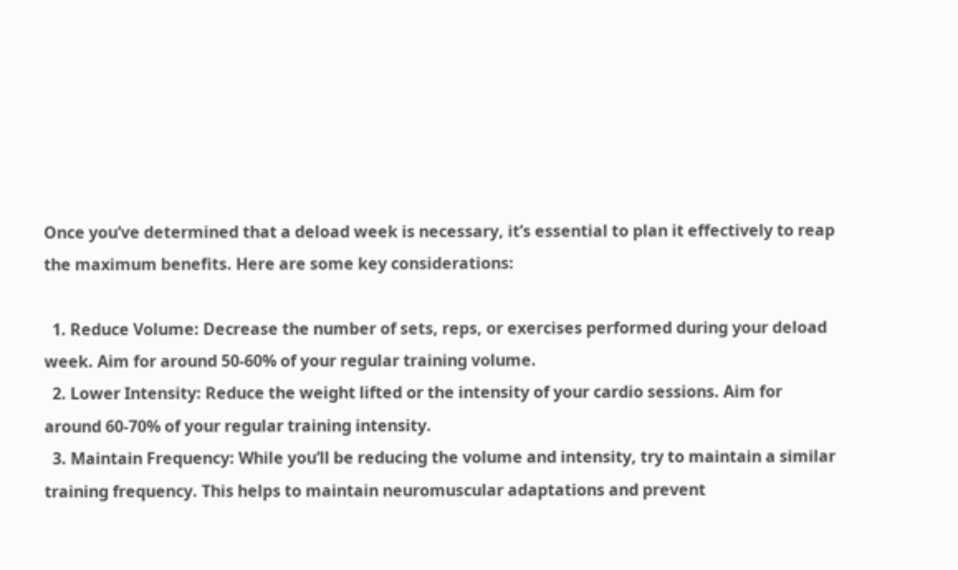Once you’ve determined that a deload week is necessary, it’s essential to plan it effectively to reap the maximum benefits. Here are some key considerations:

  1. Reduce Volume: Decrease the number of sets, reps, or exercises performed during your deload week. Aim for around 50-60% of your regular training volume.
  2. Lower Intensity: Reduce the weight lifted or the intensity of your cardio sessions. Aim for around 60-70% of your regular training intensity.
  3. Maintain Frequency: While you’ll be reducing the volume and intensity, try to maintain a similar training frequency. This helps to maintain neuromuscular adaptations and prevent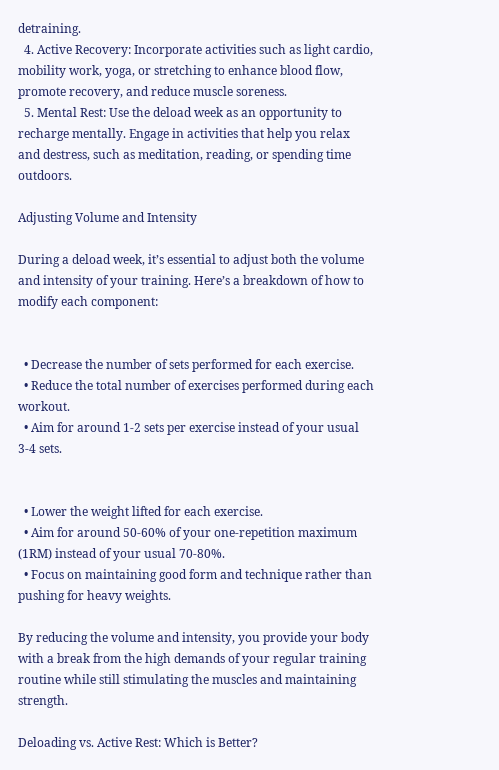detraining.
  4. Active Recovery: Incorporate activities such as light cardio, mobility work, yoga, or stretching to enhance blood flow, promote recovery, and reduce muscle soreness.
  5. Mental Rest: Use the deload week as an opportunity to recharge mentally. Engage in activities that help you relax and destress, such as meditation, reading, or spending time outdoors.

Adjusting Volume and Intensity

During a deload week, it’s essential to adjust both the volume and intensity of your training. Here’s a breakdown of how to modify each component:


  • Decrease the number of sets performed for each exercise.
  • Reduce the total number of exercises performed during each workout.
  • Aim for around 1-2 sets per exercise instead of your usual 3-4 sets.


  • Lower the weight lifted for each exercise.
  • Aim for around 50-60% of your one-repetition maximum (1RM) instead of your usual 70-80%.
  • Focus on maintaining good form and technique rather than pushing for heavy weights.

By reducing the volume and intensity, you provide your body with a break from the high demands of your regular training routine while still stimulating the muscles and maintaining strength.

Deloading vs. Active Rest: Which is Better?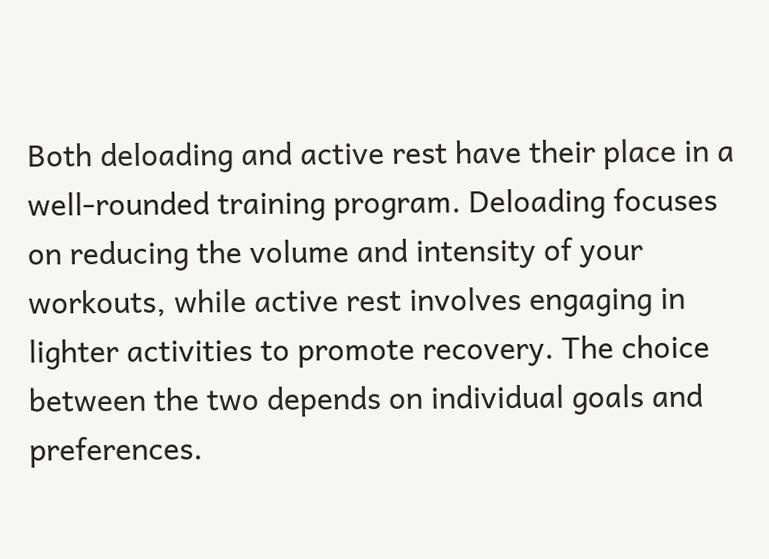Both deloading and active rest have their place in a well-rounded training program. Deloading focuses on reducing the volume and intensity of your workouts, while active rest involves engaging in lighter activities to promote recovery. The choice between the two depends on individual goals and preferences.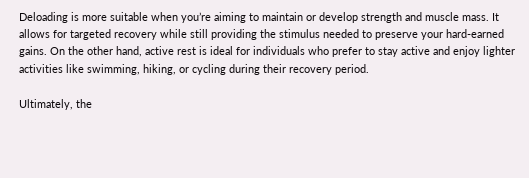Deloading is more suitable when you’re aiming to maintain or develop strength and muscle mass. It allows for targeted recovery while still providing the stimulus needed to preserve your hard-earned gains. On the other hand, active rest is ideal for individuals who prefer to stay active and enjoy lighter activities like swimming, hiking, or cycling during their recovery period.

Ultimately, the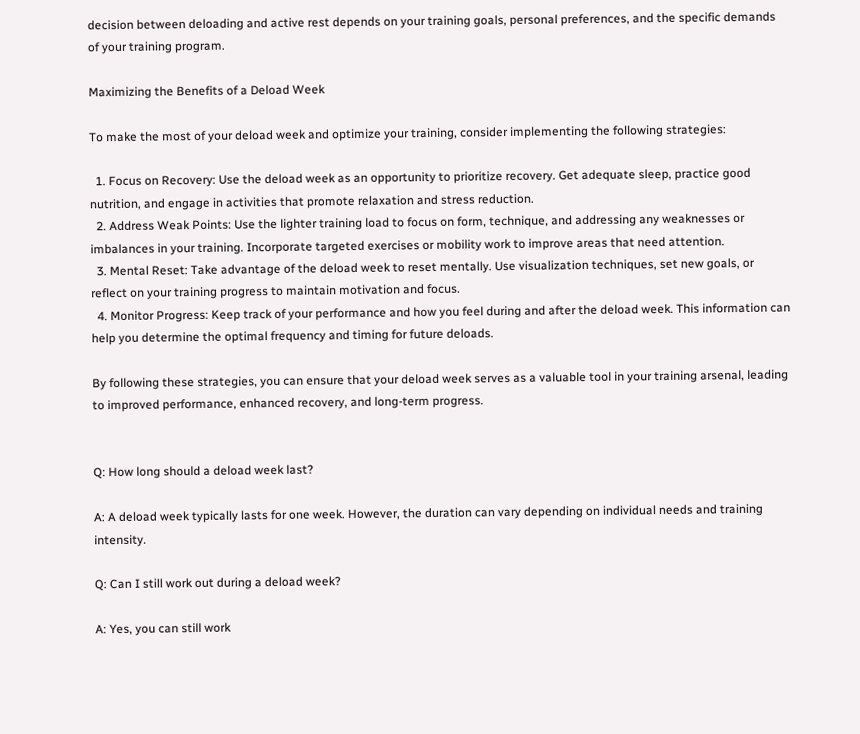decision between deloading and active rest depends on your training goals, personal preferences, and the specific demands of your training program.

Maximizing the Benefits of a Deload Week

To make the most of your deload week and optimize your training, consider implementing the following strategies:

  1. Focus on Recovery: Use the deload week as an opportunity to prioritize recovery. Get adequate sleep, practice good nutrition, and engage in activities that promote relaxation and stress reduction.
  2. Address Weak Points: Use the lighter training load to focus on form, technique, and addressing any weaknesses or imbalances in your training. Incorporate targeted exercises or mobility work to improve areas that need attention.
  3. Mental Reset: Take advantage of the deload week to reset mentally. Use visualization techniques, set new goals, or reflect on your training progress to maintain motivation and focus.
  4. Monitor Progress: Keep track of your performance and how you feel during and after the deload week. This information can help you determine the optimal frequency and timing for future deloads.

By following these strategies, you can ensure that your deload week serves as a valuable tool in your training arsenal, leading to improved performance, enhanced recovery, and long-term progress.


Q: How long should a deload week last?

A: A deload week typically lasts for one week. However, the duration can vary depending on individual needs and training intensity.

Q: Can I still work out during a deload week?

A: Yes, you can still work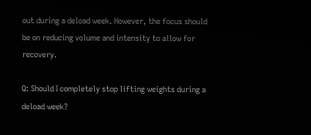out during a deload week. However, the focus should be on reducing volume and intensity to allow for recovery.

Q: Should I completely stop lifting weights during a deload week?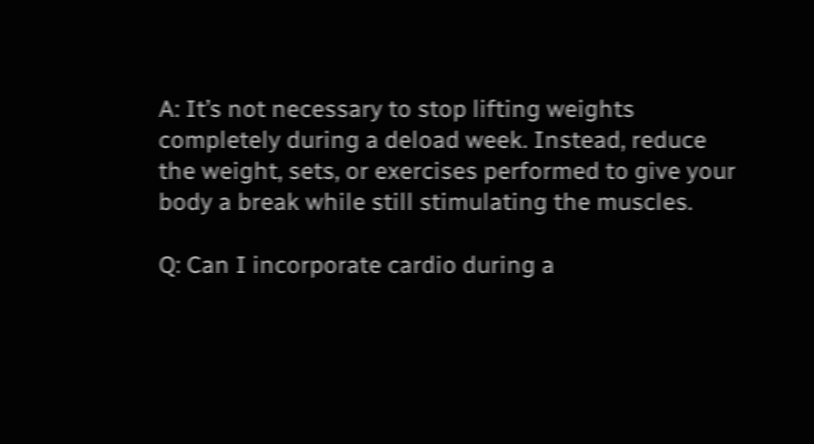A: It’s not necessary to stop lifting weights completely during a deload week. Instead, reduce the weight, sets, or exercises performed to give your body a break while still stimulating the muscles.

Q: Can I incorporate cardio during a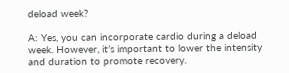deload week?

A: Yes, you can incorporate cardio during a deload week. However, it’s important to lower the intensity and duration to promote recovery.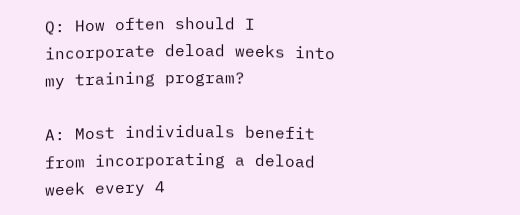Q: How often should I incorporate deload weeks into my training program?

A: Most individuals benefit from incorporating a deload week every 4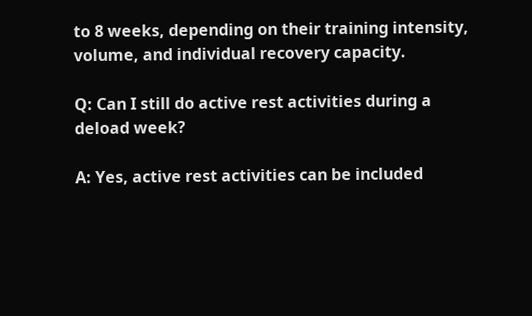to 8 weeks, depending on their training intensity, volume, and individual recovery capacity.

Q: Can I still do active rest activities during a deload week?

A: Yes, active rest activities can be included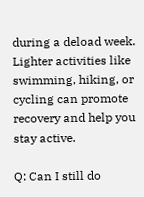during a deload week. Lighter activities like swimming, hiking, or cycling can promote recovery and help you stay active.

Q: Can I still do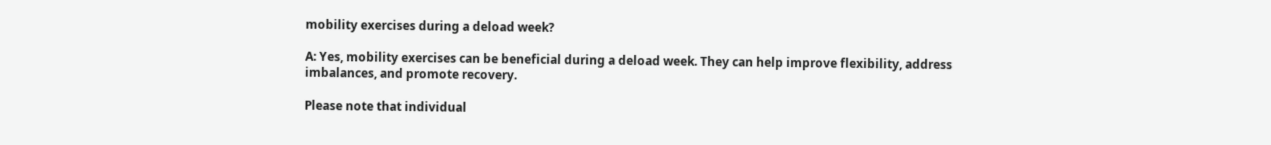mobility exercises during a deload week?

A: Yes, mobility exercises can be beneficial during a deload week. They can help improve flexibility, address imbalances, and promote recovery.

Please note that individual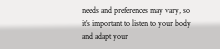needs and preferences may vary, so it’s important to listen to your body and adapt your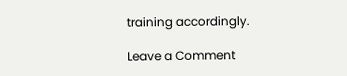training accordingly.

Leave a Comment